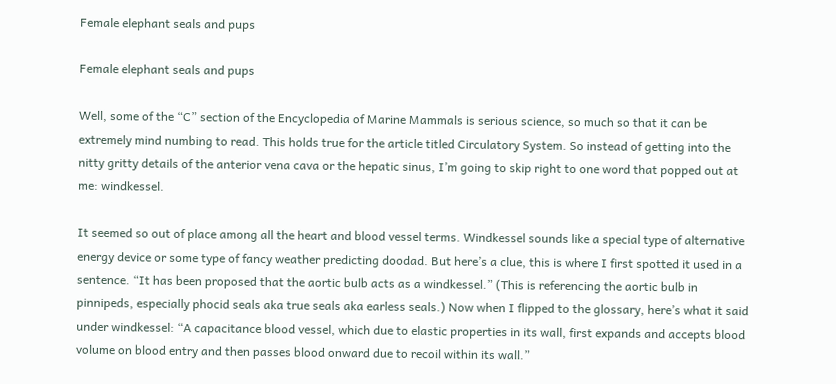Female elephant seals and pups

Female elephant seals and pups

Well, some of the “C” section of the Encyclopedia of Marine Mammals is serious science, so much so that it can be extremely mind numbing to read. This holds true for the article titled Circulatory System. So instead of getting into the nitty gritty details of the anterior vena cava or the hepatic sinus, I’m going to skip right to one word that popped out at me: windkessel.

It seemed so out of place among all the heart and blood vessel terms. Windkessel sounds like a special type of alternative energy device or some type of fancy weather predicting doodad. But here’s a clue, this is where I first spotted it used in a sentence. “It has been proposed that the aortic bulb acts as a windkessel.” (This is referencing the aortic bulb in pinnipeds, especially phocid seals aka true seals aka earless seals.) Now when I flipped to the glossary, here’s what it said under windkessel: “A capacitance blood vessel, which due to elastic properties in its wall, first expands and accepts blood volume on blood entry and then passes blood onward due to recoil within its wall.”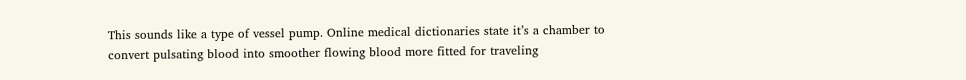This sounds like a type of vessel pump. Online medical dictionaries state it’s a chamber to convert pulsating blood into smoother flowing blood more fitted for traveling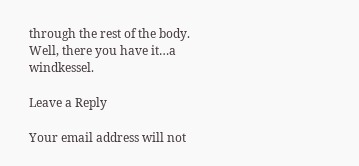through the rest of the body. Well, there you have it…a windkessel.

Leave a Reply

Your email address will not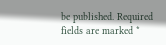be published. Required fields are marked *